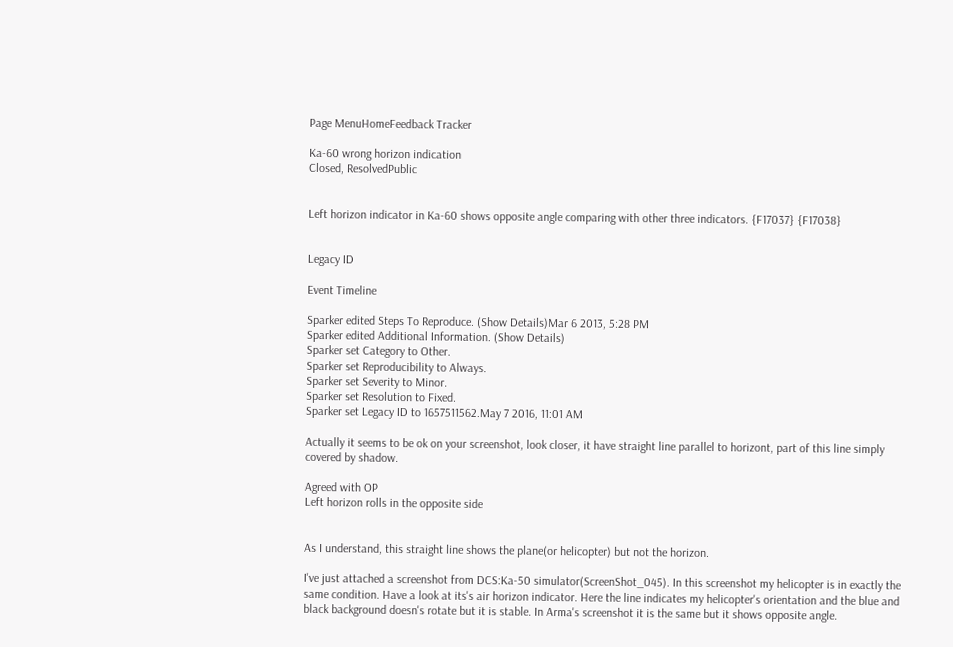Page MenuHomeFeedback Tracker

Ka-60 wrong horizon indication
Closed, ResolvedPublic


Left horizon indicator in Ka-60 shows opposite angle comparing with other three indicators. {F17037} {F17038}


Legacy ID

Event Timeline

Sparker edited Steps To Reproduce. (Show Details)Mar 6 2013, 5:28 PM
Sparker edited Additional Information. (Show Details)
Sparker set Category to Other.
Sparker set Reproducibility to Always.
Sparker set Severity to Minor.
Sparker set Resolution to Fixed.
Sparker set Legacy ID to 1657511562.May 7 2016, 11:01 AM

Actually it seems to be ok on your screenshot, look closer, it have straight line parallel to horizont, part of this line simply covered by shadow.

Agreed with OP
Left horizon rolls in the opposite side


As I understand, this straight line shows the plane(or helicopter) but not the horizon.

I've just attached a screenshot from DCS:Ka-50 simulator(ScreenShot_045). In this screenshot my helicopter is in exactly the same condition. Have a look at its's air horizon indicator. Here the line indicates my helicopter's orientation and the blue and black background doesn's rotate but it is stable. In Arma's screenshot it is the same but it shows opposite angle.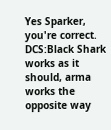Yes Sparker, you're correct. DCS:Black Shark works as it should, arma works the opposite way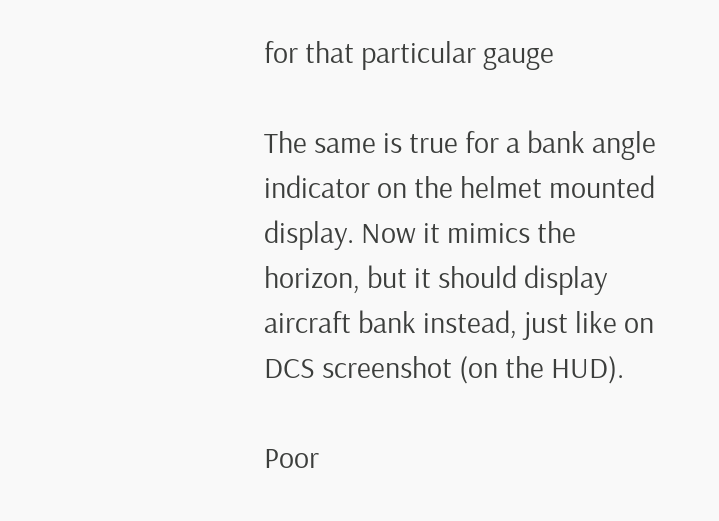for that particular gauge

The same is true for a bank angle indicator on the helmet mounted display. Now it mimics the horizon, but it should display aircraft bank instead, just like on DCS screenshot (on the HUD).

Poor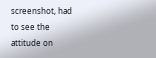screenshot, had to see the attitude on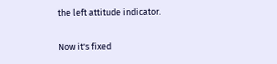the left attitude indicator.

Now it's fixed